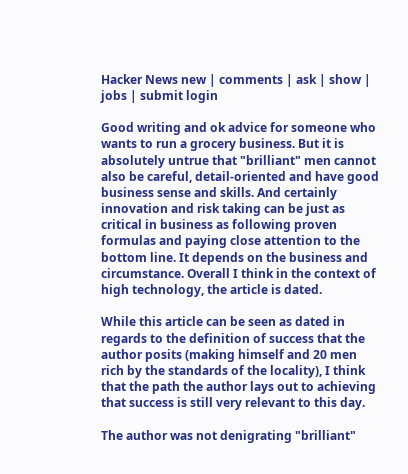Hacker News new | comments | ask | show | jobs | submit login

Good writing and ok advice for someone who wants to run a grocery business. But it is absolutely untrue that "brilliant" men cannot also be careful, detail-oriented and have good business sense and skills. And certainly innovation and risk taking can be just as critical in business as following proven formulas and paying close attention to the bottom line. It depends on the business and circumstance. Overall I think in the context of high technology, the article is dated.

While this article can be seen as dated in regards to the definition of success that the author posits (making himself and 20 men rich by the standards of the locality), I think that the path the author lays out to achieving that success is still very relevant to this day.

The author was not denigrating "brilliant"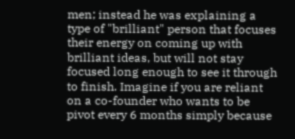men; instead he was explaining a type of "brilliant" person that focuses their energy on coming up with brilliant ideas, but will not stay focused long enough to see it through to finish. Imagine if you are reliant on a co-founder who wants to be pivot every 6 months simply because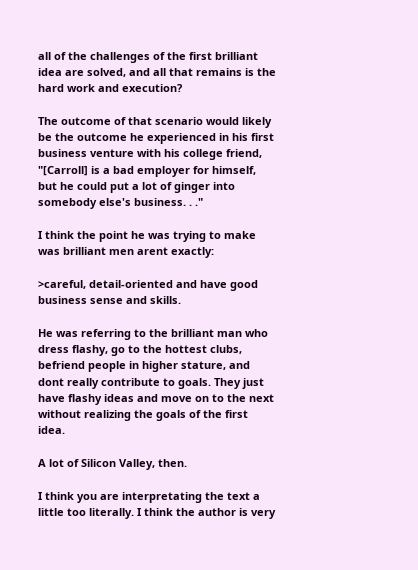all of the challenges of the first brilliant idea are solved, and all that remains is the hard work and execution?

The outcome of that scenario would likely be the outcome he experienced in his first business venture with his college friend, "[Carroll] is a bad employer for himself, but he could put a lot of ginger into somebody else's business. . ."

I think the point he was trying to make was brilliant men arent exactly:

>careful, detail-oriented and have good business sense and skills.

He was referring to the brilliant man who dress flashy, go to the hottest clubs, befriend people in higher stature, and dont really contribute to goals. They just have flashy ideas and move on to the next without realizing the goals of the first idea.

A lot of Silicon Valley, then.

I think you are interpretating the text a little too literally. I think the author is very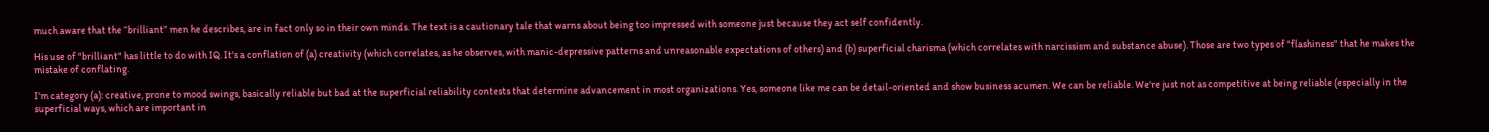much aware that the “brilliant” men he describes, are in fact only so in their own minds. The text is a cautionary tale that warns about being too impressed with someone just because they act self confidently.

His use of "brilliant" has little to do with IQ. It's a conflation of (a) creativity (which correlates, as he observes, with manic-depressive patterns and unreasonable expectations of others) and (b) superficial charisma (which correlates with narcissism and substance abuse). Those are two types of "flashiness" that he makes the mistake of conflating.

I'm category (a): creative, prone to mood swings, basically reliable but bad at the superficial reliability contests that determine advancement in most organizations. Yes, someone like me can be detail-oriented and show business acumen. We can be reliable. We're just not as competitive at being reliable (especially in the superficial ways, which are important in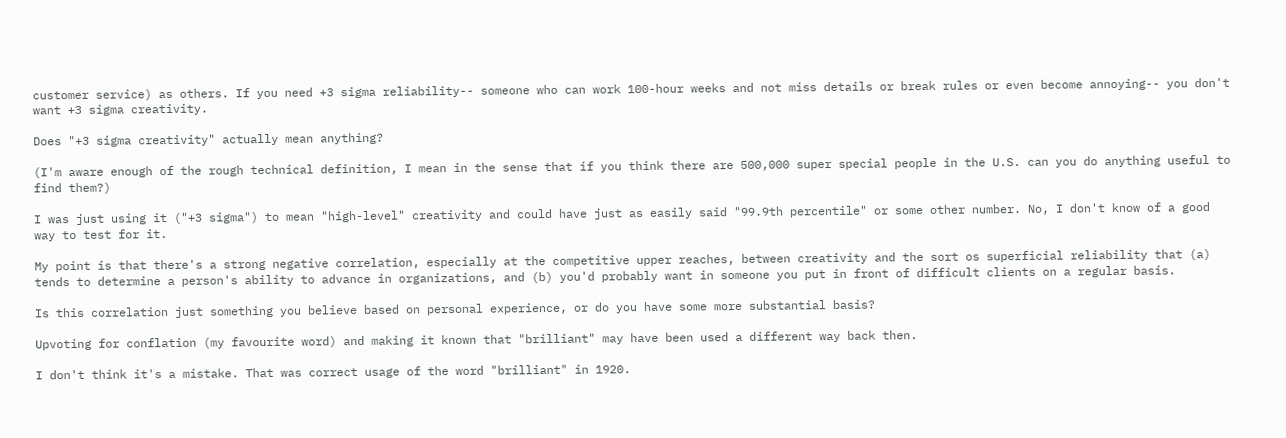customer service) as others. If you need +3 sigma reliability-- someone who can work 100-hour weeks and not miss details or break rules or even become annoying-- you don't want +3 sigma creativity.

Does "+3 sigma creativity" actually mean anything?

(I'm aware enough of the rough technical definition, I mean in the sense that if you think there are 500,000 super special people in the U.S. can you do anything useful to find them?)

I was just using it ("+3 sigma") to mean "high-level" creativity and could have just as easily said "99.9th percentile" or some other number. No, I don't know of a good way to test for it.

My point is that there's a strong negative correlation, especially at the competitive upper reaches, between creativity and the sort os superficial reliability that (a) tends to determine a person's ability to advance in organizations, and (b) you'd probably want in someone you put in front of difficult clients on a regular basis.

Is this correlation just something you believe based on personal experience, or do you have some more substantial basis?

Upvoting for conflation (my favourite word) and making it known that "brilliant" may have been used a different way back then.

I don't think it's a mistake. That was correct usage of the word "brilliant" in 1920.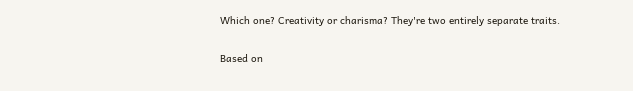Which one? Creativity or charisma? They're two entirely separate traits.

Based on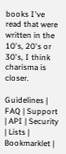books I've read that were written in the 10's, 20's or 30's, I think charisma is closer.

Guidelines | FAQ | Support | API | Security | Lists | Bookmarklet |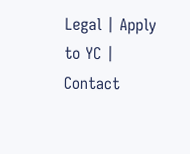Legal | Apply to YC | Contact